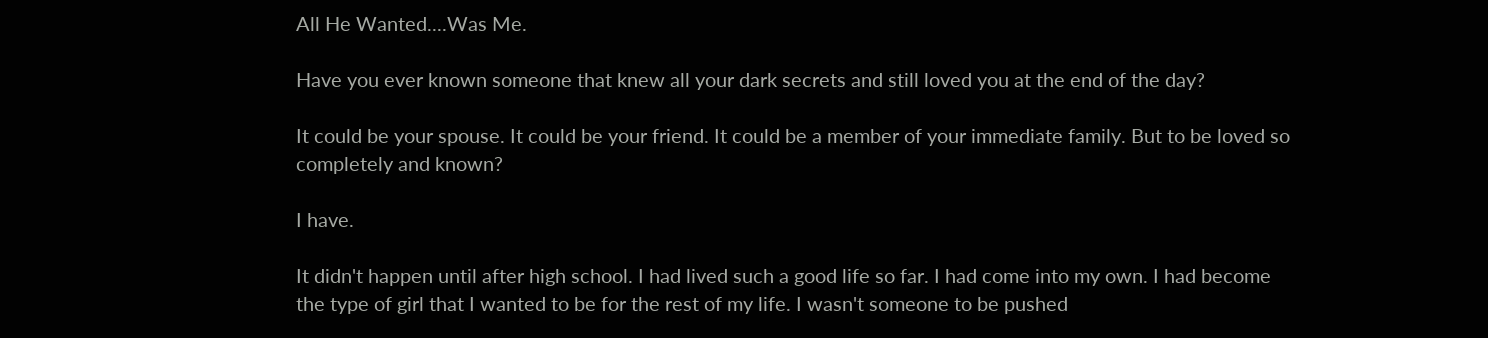All He Wanted....Was Me.

Have you ever known someone that knew all your dark secrets and still loved you at the end of the day?

It could be your spouse. It could be your friend. It could be a member of your immediate family. But to be loved so completely and known?

I have.

It didn't happen until after high school. I had lived such a good life so far. I had come into my own. I had become the type of girl that I wanted to be for the rest of my life. I wasn't someone to be pushed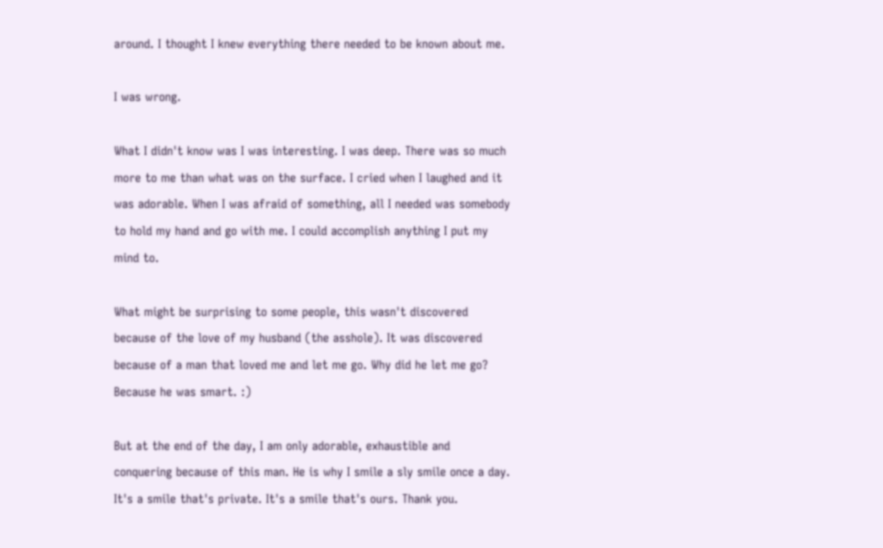around. I thought I knew everything there needed to be known about me.

I was wrong.

What I didn't know was I was interesting. I was deep. There was so much more to me than what was on the surface. I cried when I laughed and it was adorable. When I was afraid of something, all I needed was somebody to hold my hand and go with me. I could accomplish anything I put my mind to.

What might be surprising to some people, this wasn't discovered because of the love of my husband (the asshole). It was discovered because of a man that loved me and let me go. Why did he let me go? Because he was smart. :)

But at the end of the day, I am only adorable, exhaustible and conquering because of this man. He is why I smile a sly smile once a day. It's a smile that's private. It's a smile that's ours. Thank you.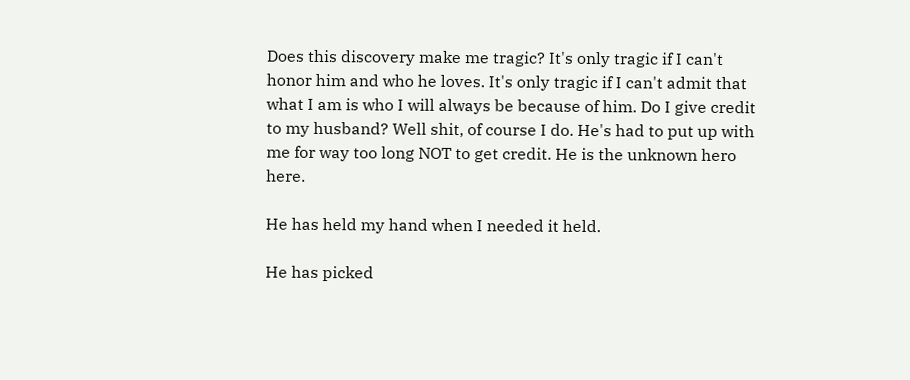Does this discovery make me tragic? It's only tragic if I can't honor him and who he loves. It's only tragic if I can't admit that what I am is who I will always be because of him. Do I give credit to my husband? Well shit, of course I do. He's had to put up with me for way too long NOT to get credit. He is the unknown hero here.

He has held my hand when I needed it held.

He has picked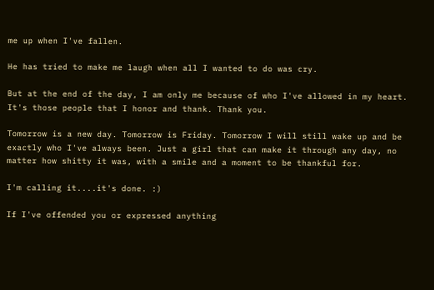me up when I've fallen.

He has tried to make me laugh when all I wanted to do was cry.

But at the end of the day, I am only me because of who I've allowed in my heart. It's those people that I honor and thank. Thank you.

Tomorrow is a new day. Tomorrow is Friday. Tomorrow I will still wake up and be exactly who I've always been. Just a girl that can make it through any day, no matter how shitty it was, with a smile and a moment to be thankful for.

I'm calling it....it's done. :)

If I've offended you or expressed anything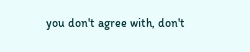you don't agree with, don't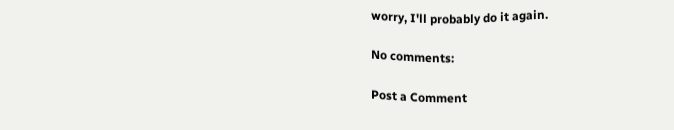worry, I'll probably do it again.

No comments:

Post a Comment